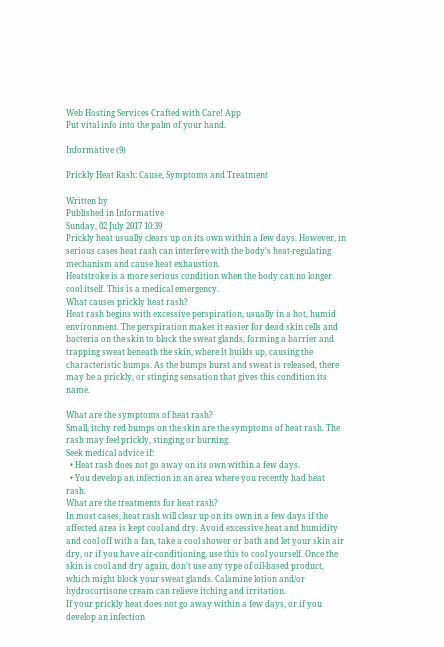Web Hosting Services Crafted with Care! App
Put vital info into the palm of your hand.

Informative (9)

Prickly Heat Rash: Cause, Symptoms and Treatment

Written by
Published in Informative
Sunday, 02 July 2017 10:39
Prickly heat usually clears up on its own within a few days. However, in serious cases heat rash can interfere with the body's heat-regulating mechanism and cause heat exhaustion.
Heatstroke is a more serious condition when the body can no longer cool itself. This is a medical emergency.
What causes prickly heat rash?
Heat rash begins with excessive perspiration, usually in a hot, humid environment. The perspiration makes it easier for dead skin cells and bacteria on the skin to block the sweat glands, forming a barrier and trapping sweat beneath the skin, where it builds up, causing the characteristic bumps. As the bumps burst and sweat is released, there may be a prickly, or stinging sensation that gives this condition its name.

What are the symptoms of heat rash?
Small, itchy red bumps on the skin are the symptoms of heat rash. The rash may feel prickly, stinging or burning.
Seek medical advice if:
  • Heat rash does not go away on its own within a few days.
  • You develop an infection in an area where you recently had heat rash.
What are the treatments for heat rash?
In most cases, heat rash will clear up on its own in a few days if the affected area is kept cool and dry. Avoid excessive heat and humidity and cool off with a fan, take a cool shower or bath and let your skin air dry, or if you have air-conditioning, use this to cool yourself. Once the skin is cool and dry again, don’t use any type of oil-based product, which might block your sweat glands. Calamine lotion and/or hydrocortisone cream can relieve itching and irritation.
If your prickly heat does not go away within a few days, or if you develop an infection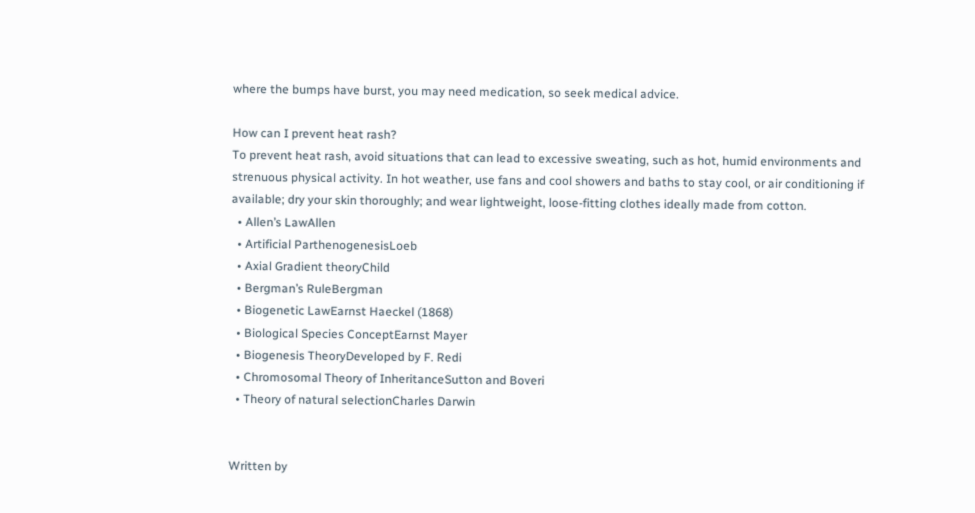where the bumps have burst, you may need medication, so seek medical advice.

How can I prevent heat rash?
To prevent heat rash, avoid situations that can lead to excessive sweating, such as hot, humid environments and strenuous physical activity. In hot weather, use fans and cool showers and baths to stay cool, or air conditioning if available; dry your skin thoroughly; and wear lightweight, loose-fitting clothes ideally made from cotton.
  • Allen’s LawAllen
  • Artificial ParthenogenesisLoeb
  • Axial Gradient theoryChild
  • Bergman’s RuleBergman
  • Biogenetic LawEarnst Haeckel (1868)
  • Biological Species ConceptEarnst Mayer
  • Biogenesis TheoryDeveloped by F. Redi
  • Chromosomal Theory of InheritanceSutton and Boveri
  • Theory of natural selectionCharles Darwin


Written by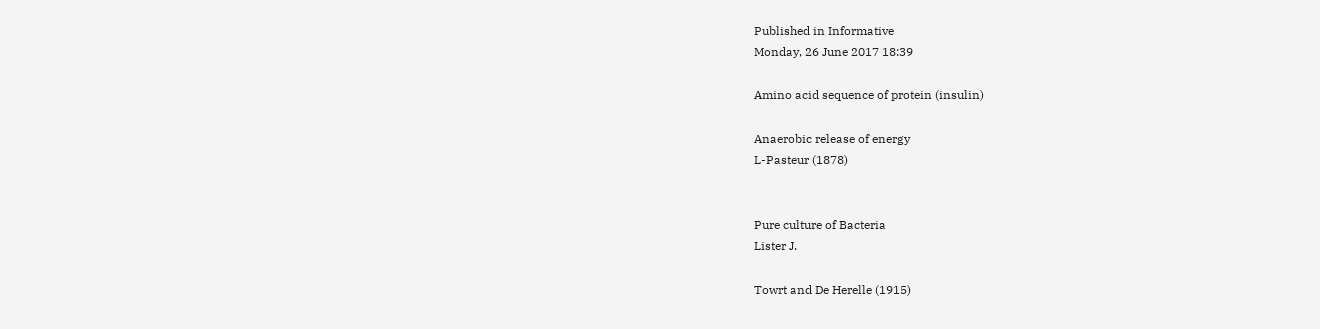Published in Informative
Monday, 26 June 2017 18:39

Amino acid sequence of protein (insulin)

Anaerobic release of energy
L-Pasteur (1878)


Pure culture of Bacteria
Lister J.

Towrt and De Herelle (1915)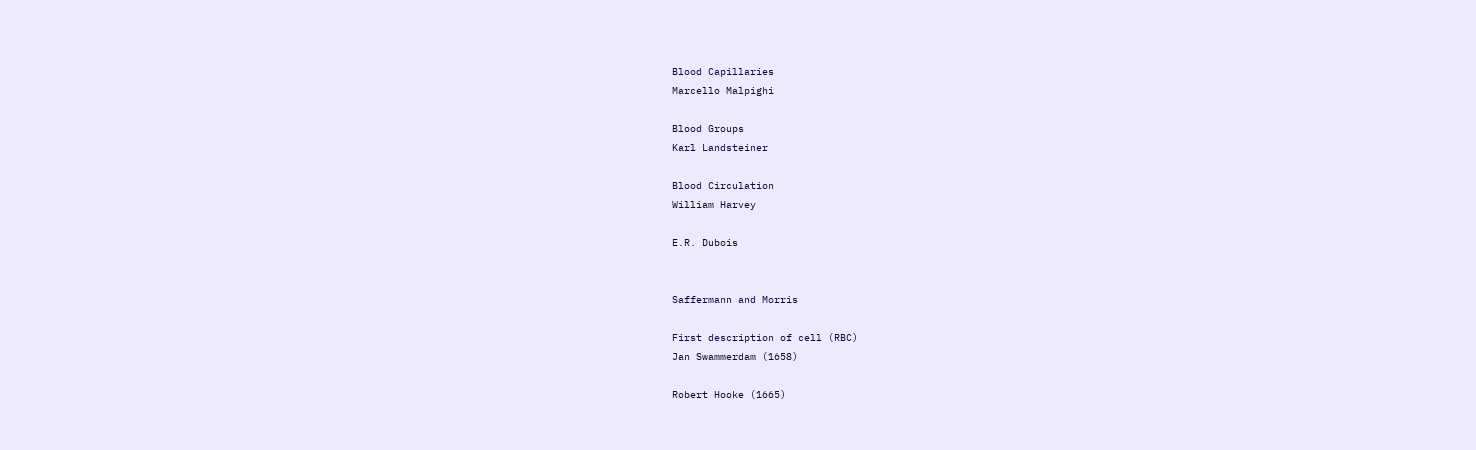Blood Capillaries
Marcello Malpighi

Blood Groups
Karl Landsteiner

Blood Circulation
William Harvey

E.R. Dubois


Saffermann and Morris

First description of cell (RBC)
Jan Swammerdam (1658)

Robert Hooke (1665)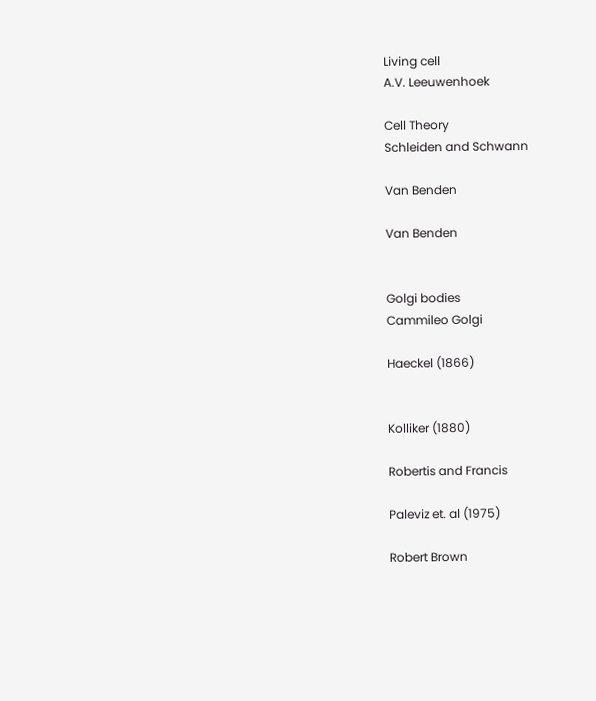Living cell
A.V. Leeuwenhoek

Cell Theory
Schleiden and Schwann

Van Benden

Van Benden


Golgi bodies
Cammileo Golgi

Haeckel (1866)


Kolliker (1880)

Robertis and Francis

Paleviz et. al (1975)

Robert Brown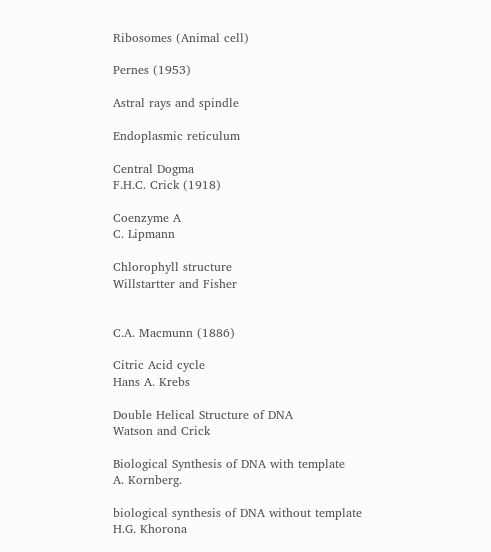Ribosomes (Animal cell)

Pernes (1953)

Astral rays and spindle

Endoplasmic reticulum

Central Dogma
F.H.C. Crick (1918)

Coenzyme A
C. Lipmann

Chlorophyll structure
Willstartter and Fisher


C.A. Macmunn (1886)

Citric Acid cycle
Hans A. Krebs

Double Helical Structure of DNA
Watson and Crick

Biological Synthesis of DNA with template
A. Kornberg.

biological synthesis of DNA without template
H.G. Khorona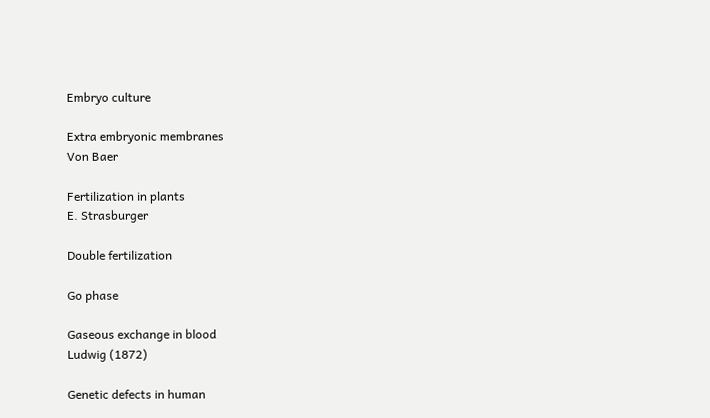Embryo culture

Extra embryonic membranes
Von Baer

Fertilization in plants
E. Strasburger

Double fertilization

Go phase

Gaseous exchange in blood
Ludwig (1872)

Genetic defects in human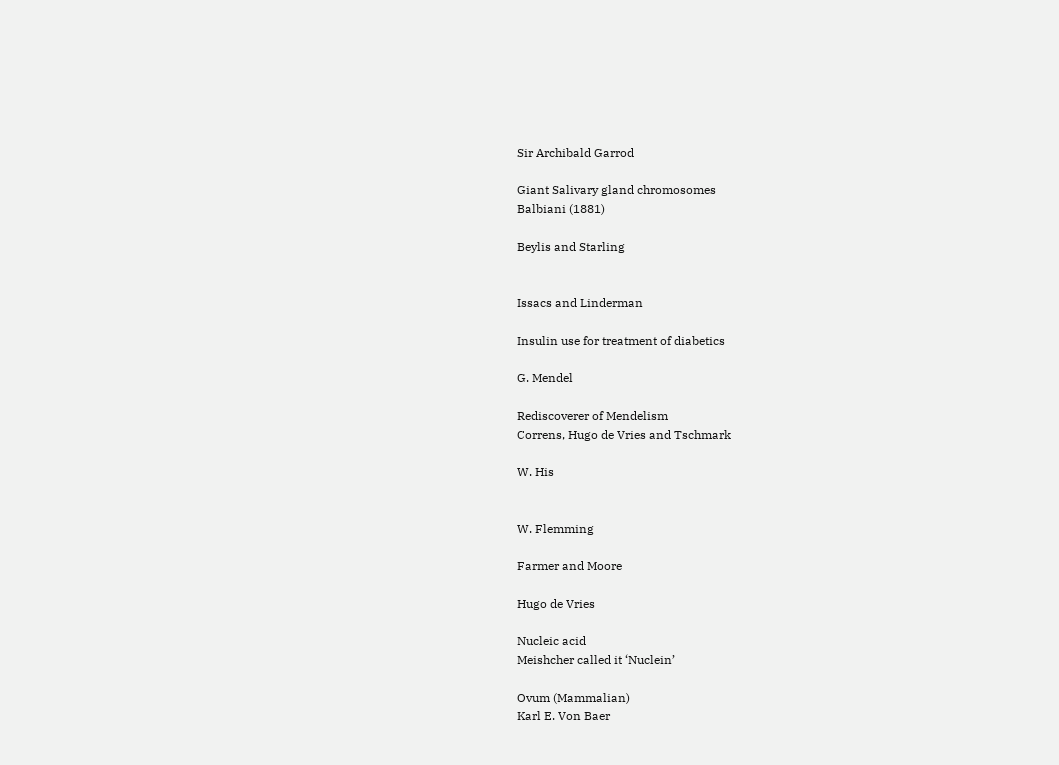Sir Archibald Garrod

Giant Salivary gland chromosomes
Balbiani (1881)

Beylis and Starling


Issacs and Linderman

Insulin use for treatment of diabetics

G. Mendel

Rediscoverer of Mendelism
Correns, Hugo de Vries and Tschmark

W. His


W. Flemming

Farmer and Moore

Hugo de Vries

Nucleic acid
Meishcher called it ‘Nuclein’

Ovum (Mammalian)
Karl E. Von Baer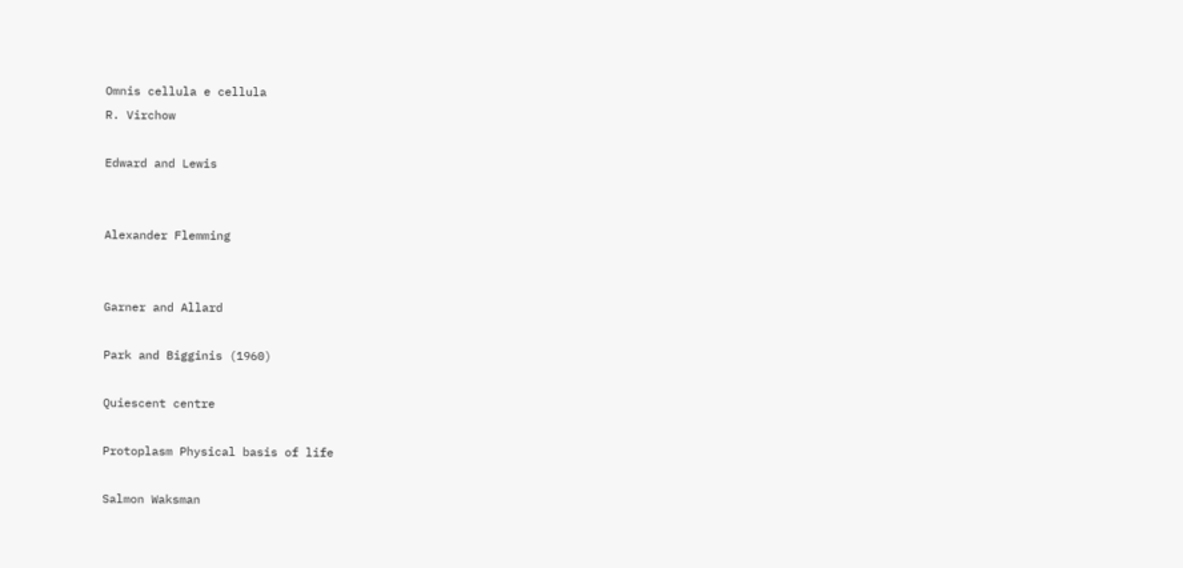Omnis cellula e cellula
R. Virchow

Edward and Lewis


Alexander Flemming


Garner and Allard

Park and Bigginis (1960)

Quiescent centre

Protoplasm Physical basis of life

Salmon Waksman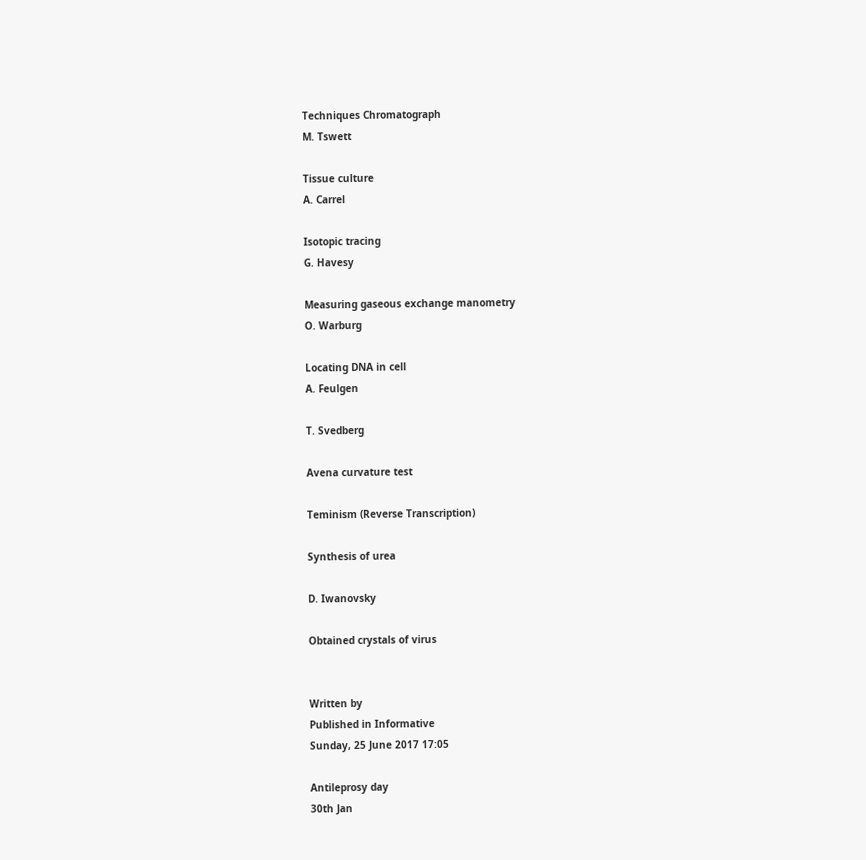Techniques Chromatograph
M. Tswett

Tissue culture
A. Carrel

Isotopic tracing
G. Havesy

Measuring gaseous exchange manometry
O. Warburg

Locating DNA in cell
A. Feulgen

T. Svedberg

Avena curvature test

Teminism (Reverse Transcription)

Synthesis of urea

D. Iwanovsky

Obtained crystals of virus


Written by
Published in Informative
Sunday, 25 June 2017 17:05

Antileprosy day
30th Jan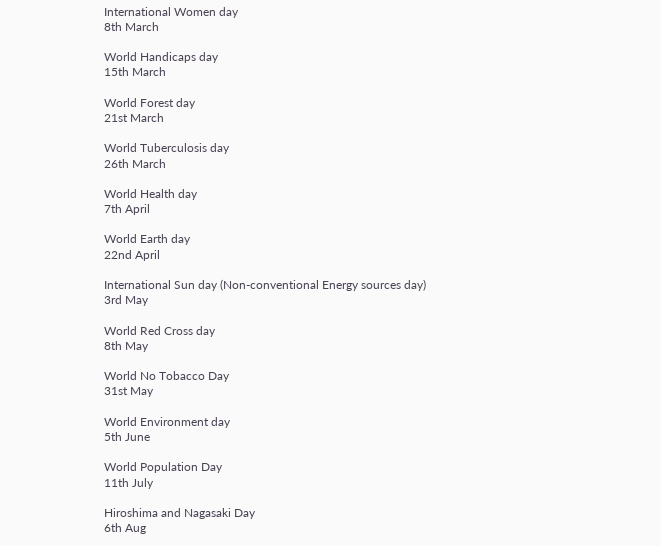International Women day
8th March

World Handicaps day
15th March

World Forest day
21st March

World Tuberculosis day
26th March

World Health day
7th April

World Earth day
22nd April

International Sun day (Non-conventional Energy sources day)
3rd May

World Red Cross day
8th May

World No Tobacco Day
31st May

World Environment day
5th June

World Population Day
11th July

Hiroshima and Nagasaki Day
6th Aug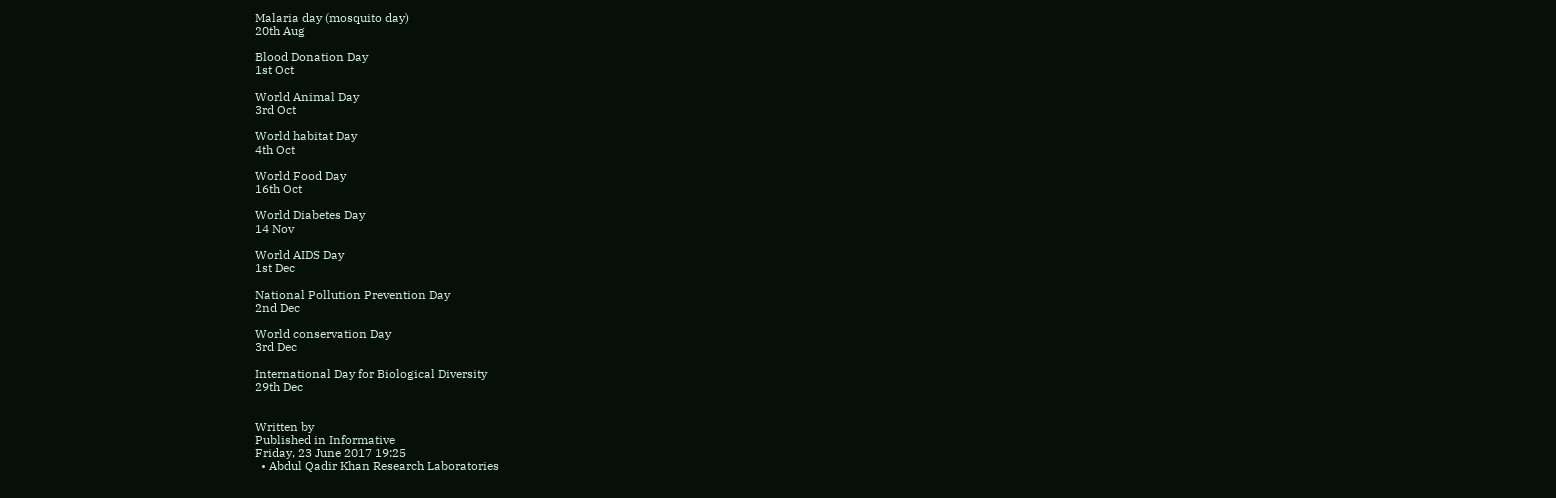Malaria day (mosquito day)
20th Aug

Blood Donation Day
1st Oct

World Animal Day
3rd Oct

World habitat Day
4th Oct

World Food Day
16th Oct

World Diabetes Day
14 Nov

World AIDS Day
1st Dec

National Pollution Prevention Day
2nd Dec

World conservation Day
3rd Dec

International Day for Biological Diversity
29th Dec


Written by
Published in Informative
Friday, 23 June 2017 19:25
  • Abdul Qadir Khan Research Laboratories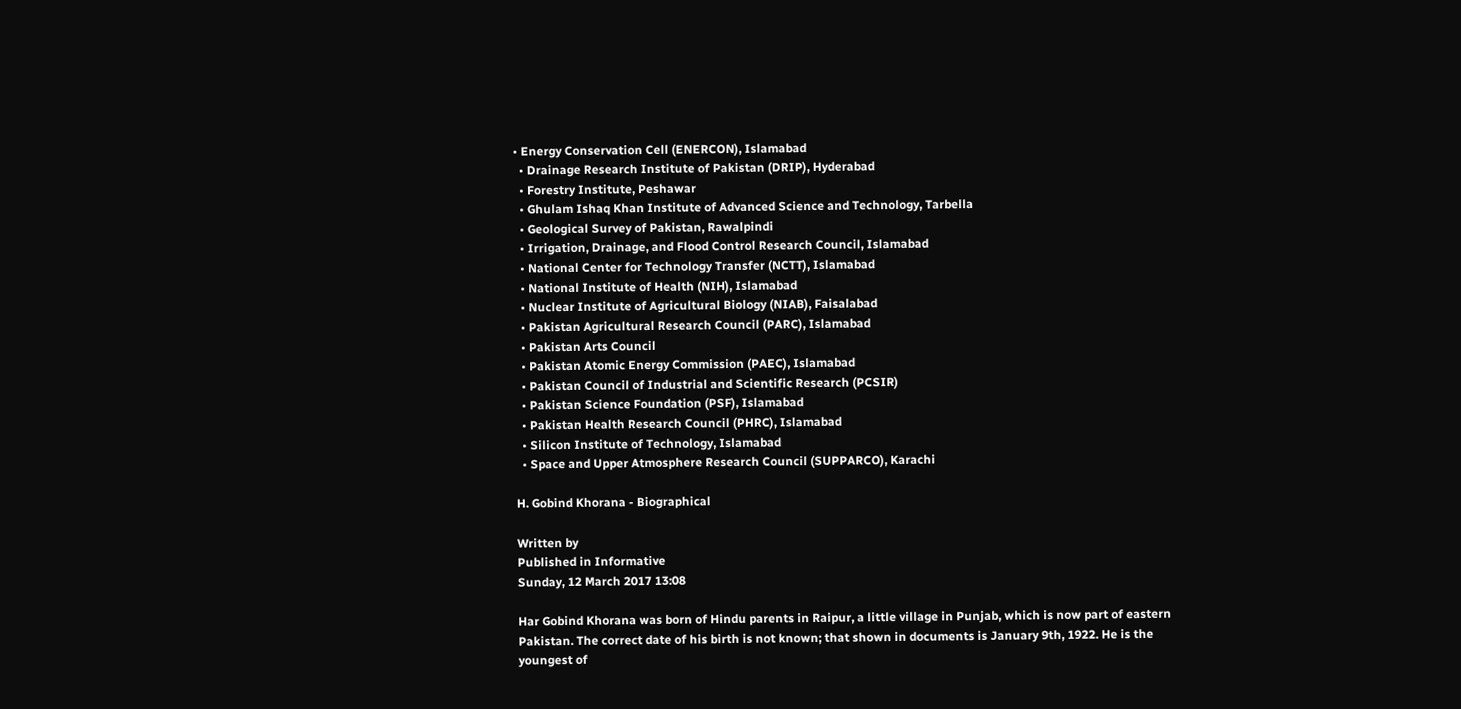• Energy Conservation Cell (ENERCON), Islamabad
  • Drainage Research Institute of Pakistan (DRIP), Hyderabad
  • Forestry Institute, Peshawar
  • Ghulam Ishaq Khan Institute of Advanced Science and Technology, Tarbella
  • Geological Survey of Pakistan, Rawalpindi
  • Irrigation, Drainage, and Flood Control Research Council, Islamabad
  • National Center for Technology Transfer (NCTT), Islamabad
  • National Institute of Health (NIH), Islamabad
  • Nuclear Institute of Agricultural Biology (NIAB), Faisalabad
  • Pakistan Agricultural Research Council (PARC), Islamabad
  • Pakistan Arts Council
  • Pakistan Atomic Energy Commission (PAEC), Islamabad
  • Pakistan Council of Industrial and Scientific Research (PCSIR)
  • Pakistan Science Foundation (PSF), Islamabad
  • Pakistan Health Research Council (PHRC), Islamabad
  • Silicon Institute of Technology, Islamabad
  • Space and Upper Atmosphere Research Council (SUPPARCO), Karachi

H. Gobind Khorana - Biographical

Written by
Published in Informative
Sunday, 12 March 2017 13:08

Har Gobind Khorana was born of Hindu parents in Raipur, a little village in Punjab, which is now part of eastern Pakistan. The correct date of his birth is not known; that shown in documents is January 9th, 1922. He is the youngest of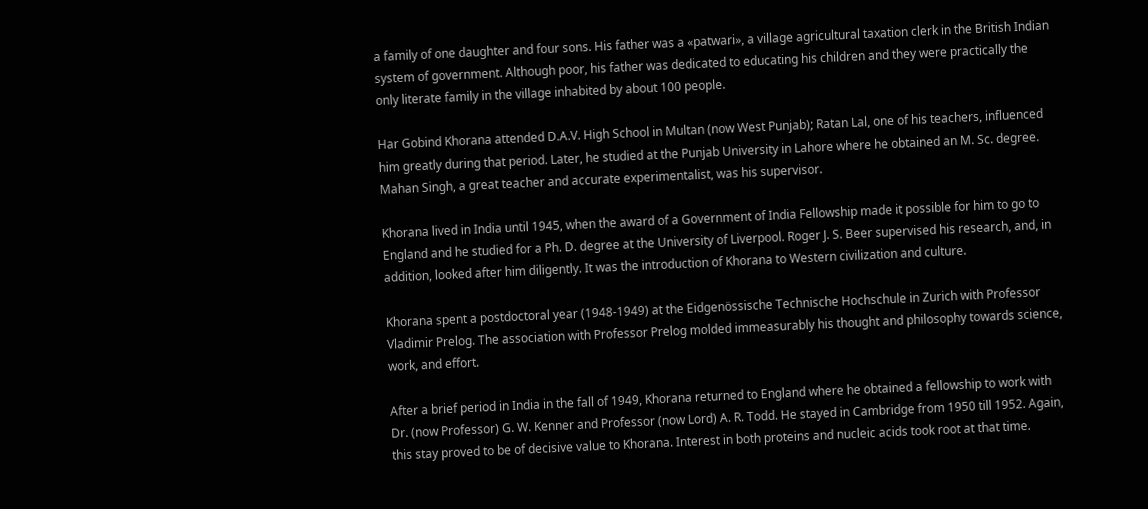a family of one daughter and four sons. His father was a «patwari», a village agricultural taxation clerk in the British Indian system of government. Although poor, his father was dedicated to educating his children and they were practically the only literate family in the village inhabited by about 100 people.

Har Gobind Khorana attended D.A.V. High School in Multan (now West Punjab); Ratan Lal, one of his teachers, influenced him greatly during that period. Later, he studied at the Punjab University in Lahore where he obtained an M. Sc. degree. Mahan Singh, a great teacher and accurate experimentalist, was his supervisor.

Khorana lived in India until 1945, when the award of a Government of India Fellowship made it possible for him to go to England and he studied for a Ph. D. degree at the University of Liverpool. Roger J. S. Beer supervised his research, and, in addition, looked after him diligently. It was the introduction of Khorana to Western civilization and culture.

Khorana spent a postdoctoral year (1948-1949) at the Eidgenössische Technische Hochschule in Zurich with Professor Vladimir Prelog. The association with Professor Prelog molded immeasurably his thought and philosophy towards science, work, and effort.

After a brief period in India in the fall of 1949, Khorana returned to England where he obtained a fellowship to work with Dr. (now Professor) G. W. Kenner and Professor (now Lord) A. R. Todd. He stayed in Cambridge from 1950 till 1952. Again, this stay proved to be of decisive value to Khorana. Interest in both proteins and nucleic acids took root at that time.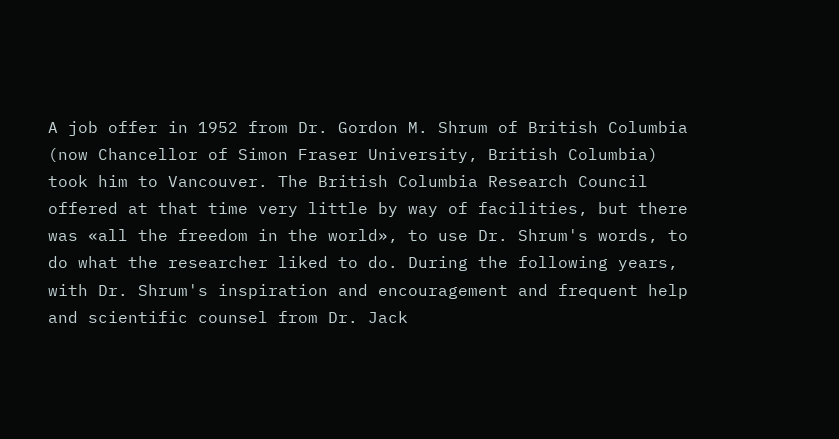A job offer in 1952 from Dr. Gordon M. Shrum of British Columbia (now Chancellor of Simon Fraser University, British Columbia) took him to Vancouver. The British Columbia Research Council offered at that time very little by way of facilities, but there was «all the freedom in the world», to use Dr. Shrum's words, to do what the researcher liked to do. During the following years, with Dr. Shrum's inspiration and encouragement and frequent help and scientific counsel from Dr. Jack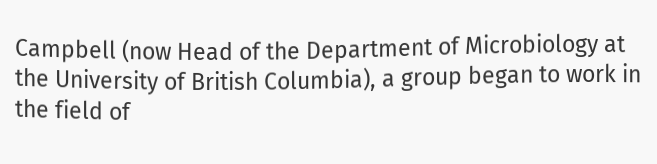Campbell (now Head of the Department of Microbiology at the University of British Columbia), a group began to work in the field of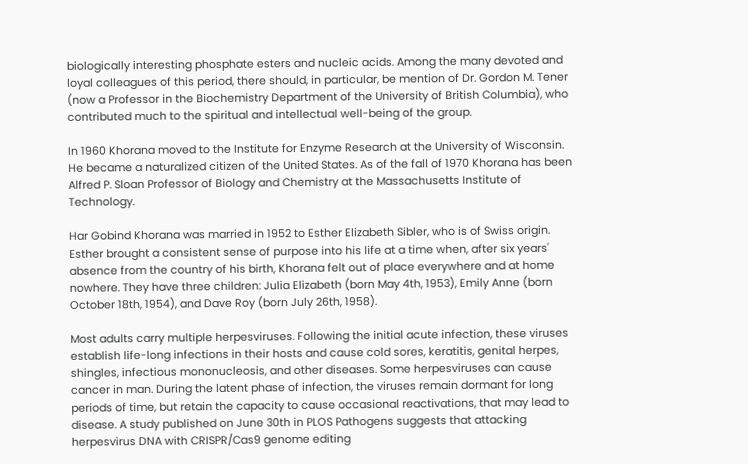biologically interesting phosphate esters and nucleic acids. Among the many devoted and loyal colleagues of this period, there should, in particular, be mention of Dr. Gordon M. Tener (now a Professor in the Biochemistry Department of the University of British Columbia), who contributed much to the spiritual and intellectual well-being of the group.

In 1960 Khorana moved to the Institute for Enzyme Research at the University of Wisconsin. He became a naturalized citizen of the United States. As of the fall of 1970 Khorana has been Alfred P. Sloan Professor of Biology and Chemistry at the Massachusetts Institute of Technology.

Har Gobind Khorana was married in 1952 to Esther Elizabeth Sibler, who is of Swiss origin. Esther brought a consistent sense of purpose into his life at a time when, after six years' absence from the country of his birth, Khorana felt out of place everywhere and at home nowhere. They have three children: Julia Elizabeth (born May 4th, 1953), Emily Anne (born October 18th, 1954), and Dave Roy (born July 26th, 1958).

Most adults carry multiple herpesviruses. Following the initial acute infection, these viruses establish life-long infections in their hosts and cause cold sores, keratitis, genital herpes, shingles, infectious mononucleosis, and other diseases. Some herpesviruses can cause cancer in man. During the latent phase of infection, the viruses remain dormant for long periods of time, but retain the capacity to cause occasional reactivations, that may lead to disease. A study published on June 30th in PLOS Pathogens suggests that attacking herpesvirus DNA with CRISPR/Cas9 genome editing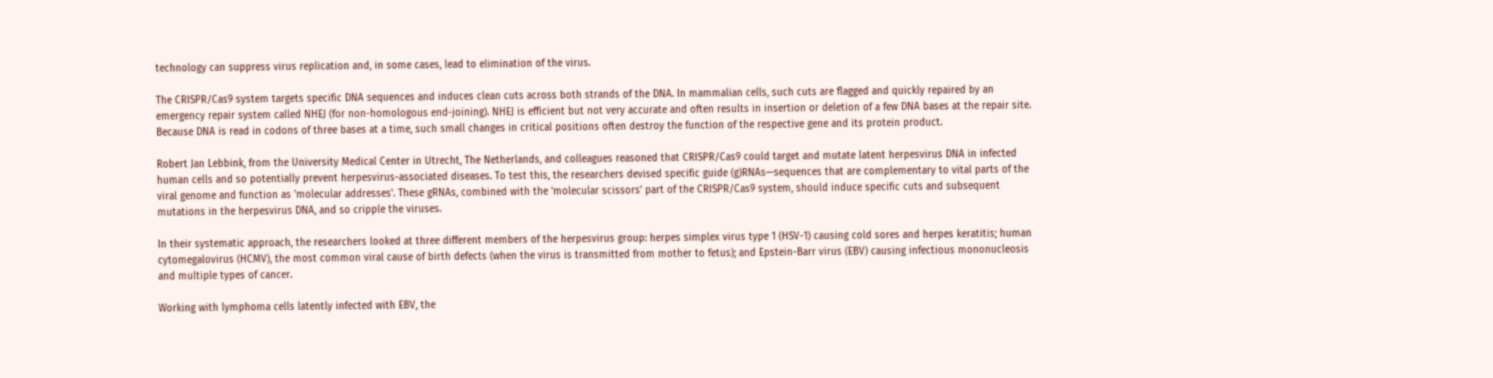technology can suppress virus replication and, in some cases, lead to elimination of the virus.

The CRISPR/Cas9 system targets specific DNA sequences and induces clean cuts across both strands of the DNA. In mammalian cells, such cuts are flagged and quickly repaired by an emergency repair system called NHEJ (for non-homologous end-joining). NHEJ is efficient but not very accurate and often results in insertion or deletion of a few DNA bases at the repair site. Because DNA is read in codons of three bases at a time, such small changes in critical positions often destroy the function of the respective gene and its protein product.

Robert Jan Lebbink, from the University Medical Center in Utrecht, The Netherlands, and colleagues reasoned that CRISPR/Cas9 could target and mutate latent herpesvirus DNA in infected human cells and so potentially prevent herpesvirus-associated diseases. To test this, the researchers devised specific guide (g)RNAs—sequences that are complementary to vital parts of the viral genome and function as 'molecular addresses'. These gRNAs, combined with the 'molecular scissors' part of the CRISPR/Cas9 system, should induce specific cuts and subsequent mutations in the herpesvirus DNA, and so cripple the viruses.

In their systematic approach, the researchers looked at three different members of the herpesvirus group: herpes simplex virus type 1 (HSV-1) causing cold sores and herpes keratitis; human cytomegalovirus (HCMV), the most common viral cause of birth defects (when the virus is transmitted from mother to fetus); and Epstein-Barr virus (EBV) causing infectious mononucleosis and multiple types of cancer.

Working with lymphoma cells latently infected with EBV, the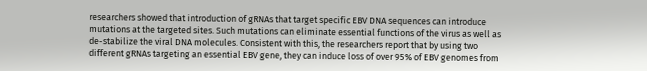researchers showed that introduction of gRNAs that target specific EBV DNA sequences can introduce mutations at the targeted sites. Such mutations can eliminate essential functions of the virus as well as de-stabilize the viral DNA molecules. Consistent with this, the researchers report that by using two different gRNAs targeting an essential EBV gene, they can induce loss of over 95% of EBV genomes from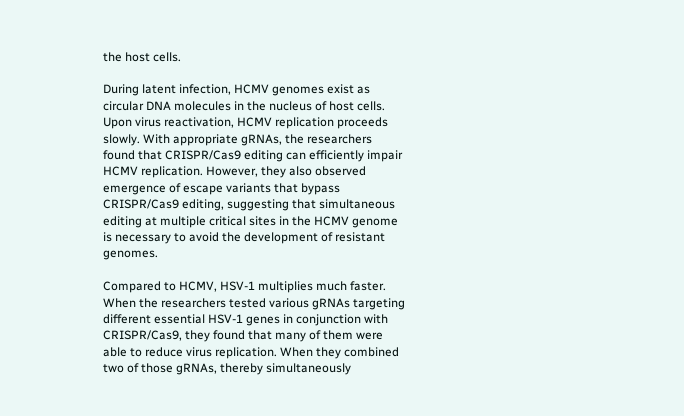the host cells.

During latent infection, HCMV genomes exist as circular DNA molecules in the nucleus of host cells. Upon virus reactivation, HCMV replication proceeds slowly. With appropriate gRNAs, the researchers found that CRISPR/Cas9 editing can efficiently impair HCMV replication. However, they also observed emergence of escape variants that bypass CRISPR/Cas9 editing, suggesting that simultaneous editing at multiple critical sites in the HCMV genome is necessary to avoid the development of resistant genomes.

Compared to HCMV, HSV-1 multiplies much faster. When the researchers tested various gRNAs targeting different essential HSV-1 genes in conjunction with CRISPR/Cas9, they found that many of them were able to reduce virus replication. When they combined two of those gRNAs, thereby simultaneously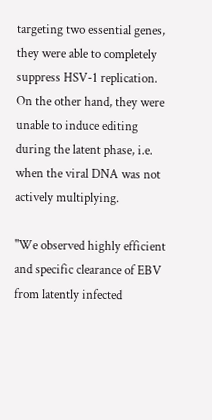targeting two essential genes, they were able to completely suppress HSV-1 replication. On the other hand, they were unable to induce editing during the latent phase, i.e. when the viral DNA was not actively multiplying.

"We observed highly efficient and specific clearance of EBV from latently infected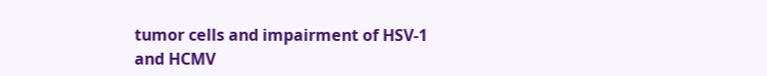tumor cells and impairment of HSV-1 and HCMV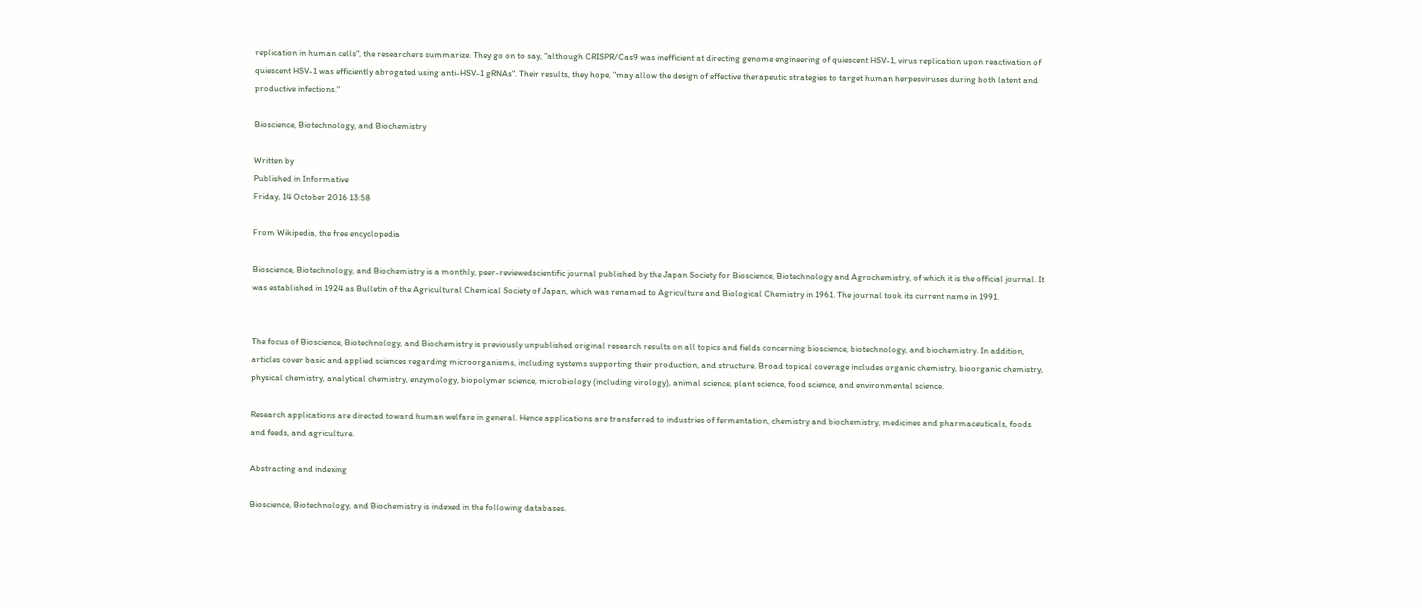replication in human cells", the researchers summarize. They go on to say, "although CRISPR/Cas9 was inefficient at directing genome engineering of quiescent HSV-1, virus replication upon reactivation of quiescent HSV-1 was efficiently abrogated using anti-HSV-1 gRNAs". Their results, they hope, "may allow the design of effective therapeutic strategies to target human herpesviruses during both latent and productive infections."

Bioscience, Biotechnology, and Biochemistry

Written by
Published in Informative
Friday, 14 October 2016 13:58

From Wikipedia, the free encyclopedia

Bioscience, Biotechnology, and Biochemistry is a monthly, peer-reviewedscientific journal published by the Japan Society for Bioscience, Biotechnology and Agrochemistry, of which it is the official journal. It was established in 1924 as Bulletin of the Agricultural Chemical Society of Japan, which was renamed to Agriculture and Biological Chemistry in 1961. The journal took its current name in 1991.


The focus of Bioscience, Biotechnology, and Biochemistry is previously unpublished original research results on all topics and fields concerning bioscience, biotechnology, and biochemistry. In addition, articles cover basic and applied sciences regarding microorganisms, including systems supporting their production, and structure. Broad topical coverage includes organic chemistry, bioorganic chemistry, physical chemistry, analytical chemistry, enzymology, biopolymer science, microbiology (including virology), animal science, plant science, food science, and environmental science.

Research applications are directed toward human welfare in general. Hence applications are transferred to industries of fermentation, chemistry and biochemistry, medicines and pharmaceuticals, foods and feeds, and agriculture.

Abstracting and indexing

Bioscience, Biotechnology, and Biochemistry is indexed in the following databases.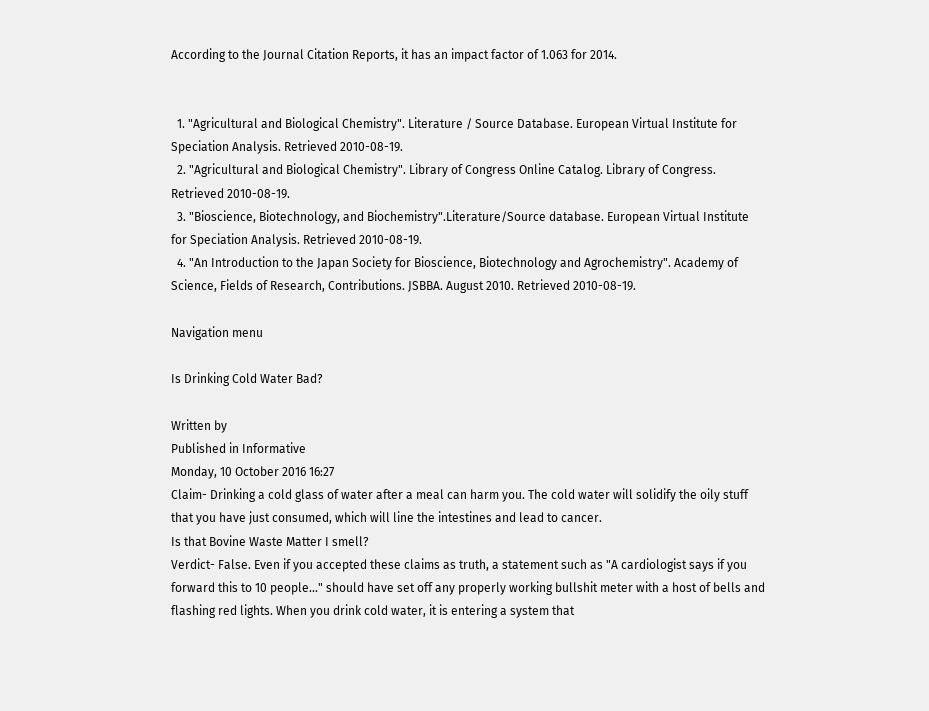According to the Journal Citation Reports, it has an impact factor of 1.063 for 2014.


  1. "Agricultural and Biological Chemistry". Literature / Source Database. European Virtual Institute for Speciation Analysis. Retrieved 2010-08-19.
  2. "Agricultural and Biological Chemistry". Library of Congress Online Catalog. Library of Congress. Retrieved 2010-08-19.
  3. "Bioscience, Biotechnology, and Biochemistry".Literature/Source database. European Virtual Institute for Speciation Analysis. Retrieved 2010-08-19.
  4. "An Introduction to the Japan Society for Bioscience, Biotechnology and Agrochemistry". Academy of Science, Fields of Research, Contributions. JSBBA. August 2010. Retrieved 2010-08-19.

Navigation menu

Is Drinking Cold Water Bad?

Written by
Published in Informative
Monday, 10 October 2016 16:27
Claim- Drinking a cold glass of water after a meal can harm you. The cold water will solidify the oily stuff that you have just consumed, which will line the intestines and lead to cancer.
Is that Bovine Waste Matter I smell?
Verdict- False. Even if you accepted these claims as truth, a statement such as "A cardiologist says if you forward this to 10 people..." should have set off any properly working bullshit meter with a host of bells and flashing red lights. When you drink cold water, it is entering a system that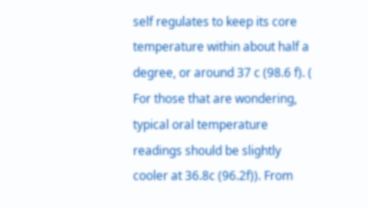self regulates to keep its core temperature within about half a degree, or around 37 c (98.6 f). ( For those that are wondering, typical oral temperature readings should be slightly cooler at 36.8c (96.2f)). From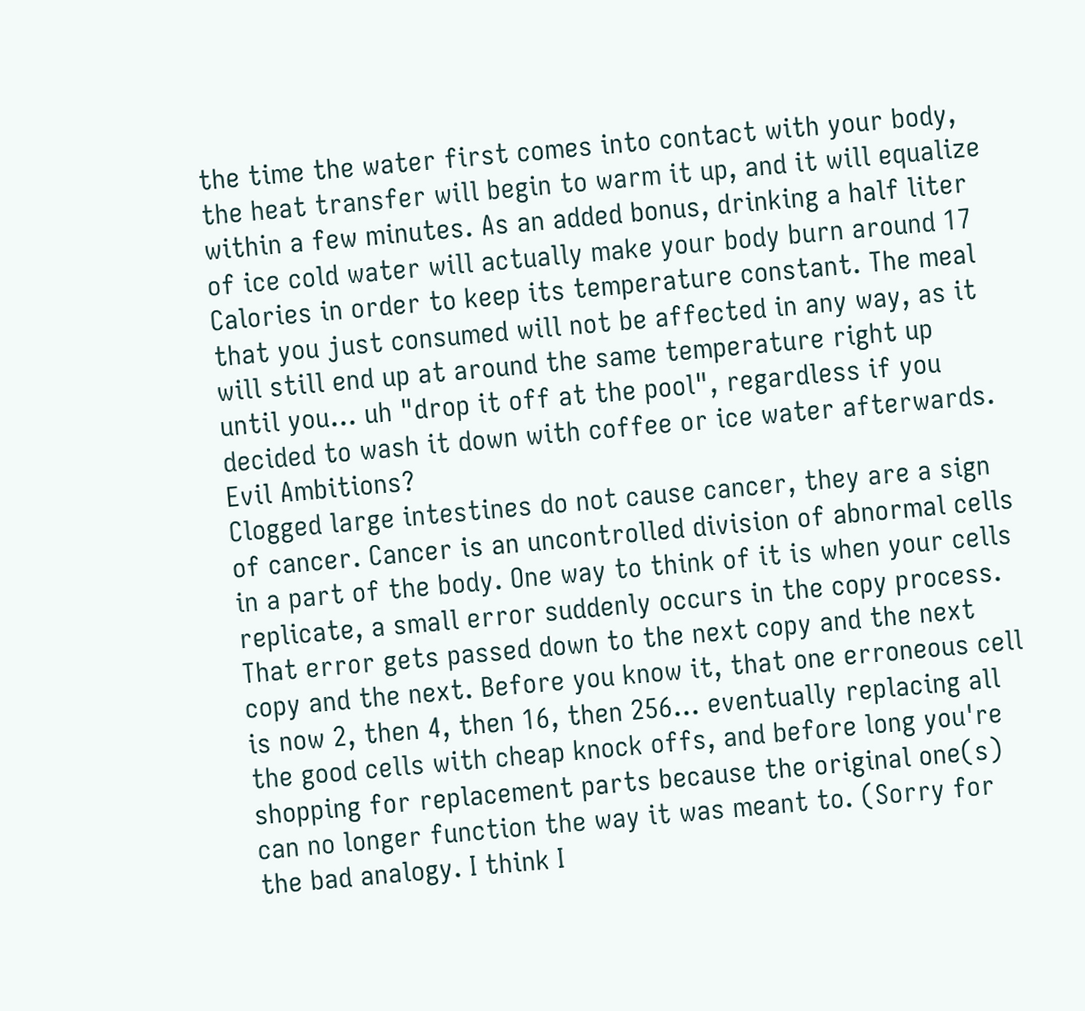the time the water first comes into contact with your body, the heat transfer will begin to warm it up, and it will equalize within a few minutes. As an added bonus, drinking a half liter of ice cold water will actually make your body burn around 17 Calories in order to keep its temperature constant. The meal that you just consumed will not be affected in any way, as it will still end up at around the same temperature right up until you... uh "drop it off at the pool", regardless if you decided to wash it down with coffee or ice water afterwards.
Evil Ambitions?
Clogged large intestines do not cause cancer, they are a sign of cancer. Cancer is an uncontrolled division of abnormal cells in a part of the body. One way to think of it is when your cells replicate, a small error suddenly occurs in the copy process. That error gets passed down to the next copy and the next copy and the next. Before you know it, that one erroneous cell is now 2, then 4, then 16, then 256... eventually replacing all the good cells with cheap knock offs, and before long you're shopping for replacement parts because the original one(s) can no longer function the way it was meant to. (Sorry for the bad analogy. I think I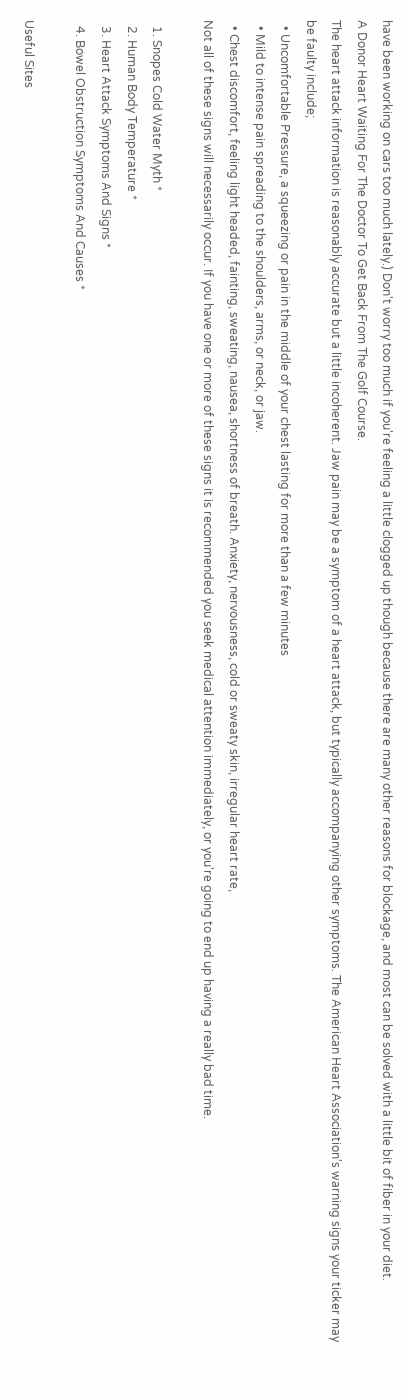have been working on cars too much lately.) Don't worry too much if you're feeling a little clogged up though because there are many other reasons for blockage, and most can be solved with a little bit of fiber in your diet.
A Donor Heart Waiting For The Doctor To Get Back From The Golf Course.
The heart attack information is reasonably accurate but a little incoherent. Jaw pain may be a symptom of a heart attack, but typically accompanying other symptoms. The American Heart Association's warning signs your ticker may be faulty include;
  • Uncomfortable Pressure, a squeezing or pain in the middle of your chest lasting for more than a few minutes
  • Mild to intense pain spreading to the shoulders, arms, or neck, or jaw.
  • Chest discomfort, feeling light headed, fainting, sweating, nausea, shortness of breath. Anxiety, nervousness, cold or sweaty skin, irregular heart rate,
Not all of these signs will necessarily occur. If you have one or more of these signs it is recommended you seek medical attention immediately, or you're going to end up having a really bad time.

  1. Snopes Cold Water Myth *
  2. Human Body Temperature *
  3. Heart Attack Symptoms And Signs *
  4. Bowel Obstruction Symptoms And Causes *

Useful Sites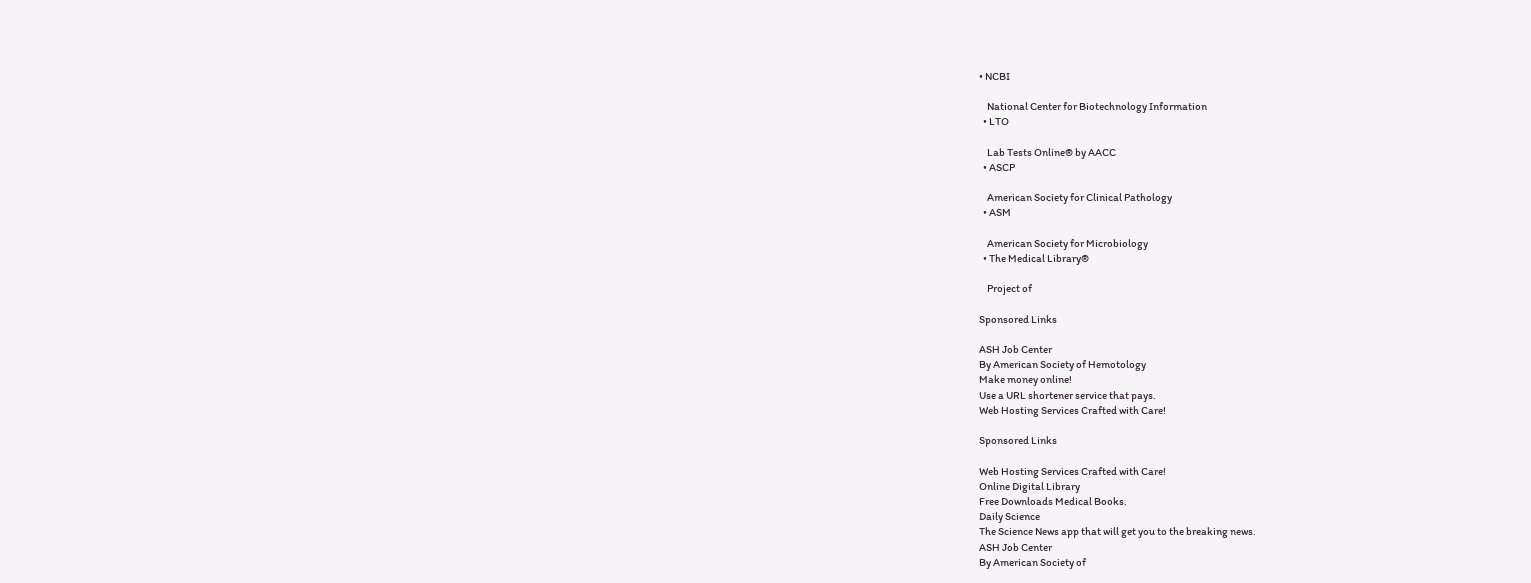• NCBI

    National Center for Biotechnology Information
  • LTO

    Lab Tests Online® by AACC
  • ASCP

    American Society for Clinical Pathology
  • ASM

    American Society for Microbiology
  • The Medical Library®

    Project of

Sponsored Links

ASH Job Center
By American Society of Hemotology
Make money online!
Use a URL shortener service that pays.
Web Hosting Services Crafted with Care!

Sponsored Links

Web Hosting Services Crafted with Care!
Online Digital Library
Free Downloads Medical Books.
Daily Science
The Science News app that will get you to the breaking news.
ASH Job Center
By American Society of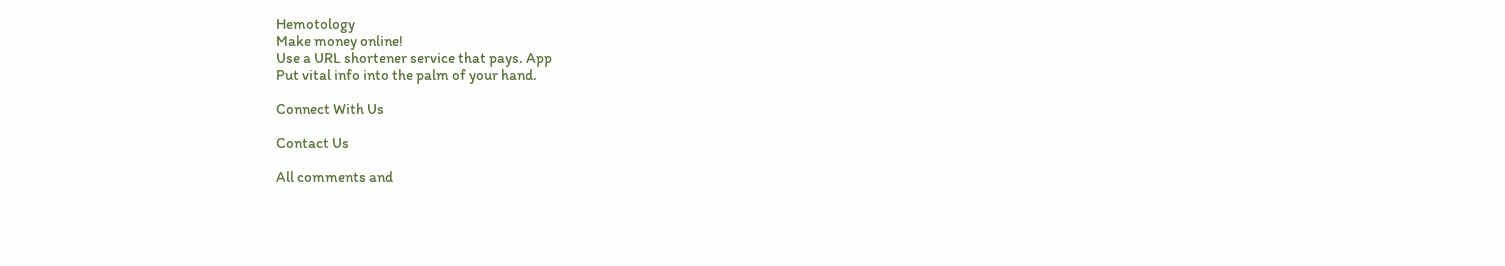Hemotology
Make money online!
Use a URL shortener service that pays. App
Put vital info into the palm of your hand.

Connect With Us

Contact Us

All comments and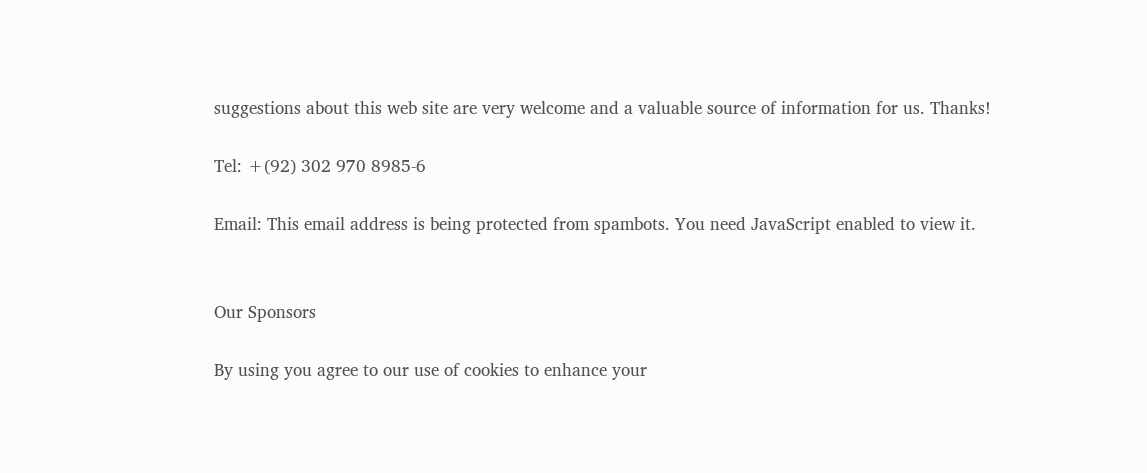suggestions about this web site are very welcome and a valuable source of information for us. Thanks!

Tel: +(92) 302 970 8985-6

Email: This email address is being protected from spambots. You need JavaScript enabled to view it.


Our Sponsors

By using you agree to our use of cookies to enhance your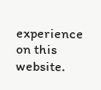experience on this website.